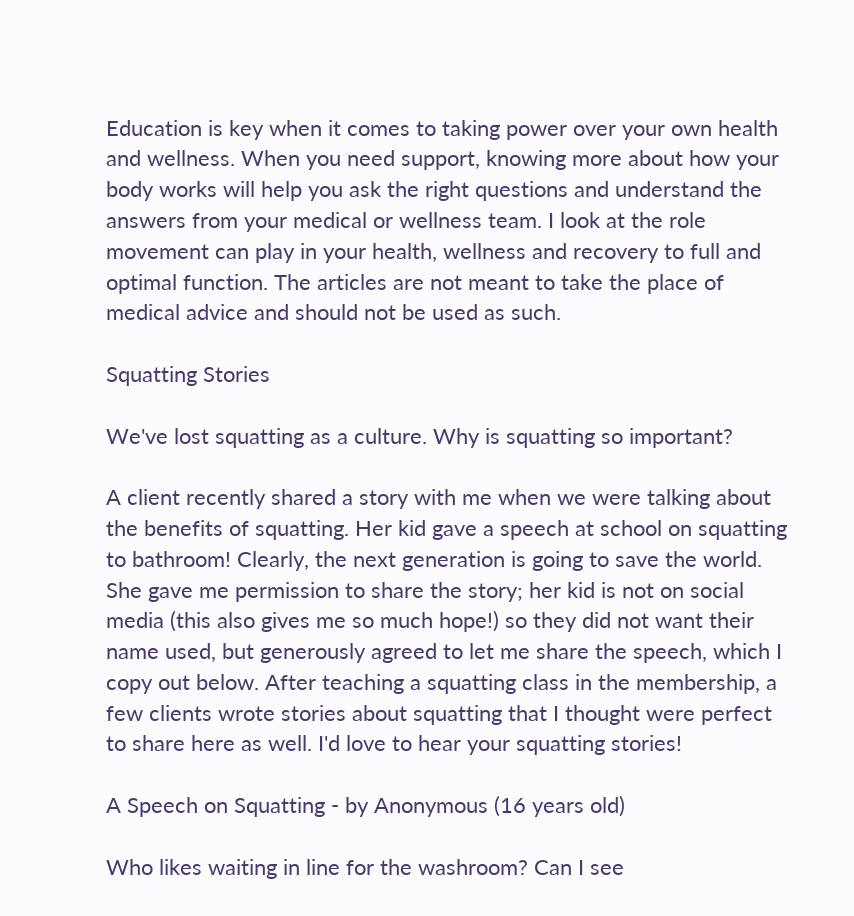Education is key when it comes to taking power over your own health and wellness. When you need support, knowing more about how your body works will help you ask the right questions and understand the answers from your medical or wellness team. I look at the role movement can play in your health, wellness and recovery to full and optimal function. The articles are not meant to take the place of medical advice and should not be used as such.

Squatting Stories

We've lost squatting as a culture. Why is squatting so important?

A client recently shared a story with me when we were talking about the benefits of squatting. Her kid gave a speech at school on squatting to bathroom! Clearly, the next generation is going to save the world. She gave me permission to share the story; her kid is not on social media (this also gives me so much hope!) so they did not want their name used, but generously agreed to let me share the speech, which I copy out below. After teaching a squatting class in the membership, a few clients wrote stories about squatting that I thought were perfect to share here as well. I'd love to hear your squatting stories!

A Speech on Squatting - by Anonymous (16 years old)

Who likes waiting in line for the washroom? Can I see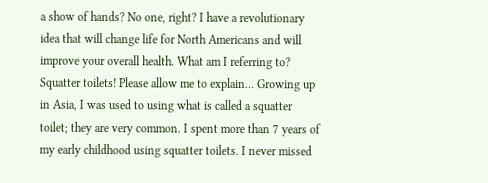a show of hands? No one, right? I have a revolutionary idea that will change life for North Americans and will improve your overall health. What am I referring to? Squatter toilets! Please allow me to explain… Growing up in Asia, I was used to using what is called a squatter toilet; they are very common. I spent more than 7 years of my early childhood using squatter toilets. I never missed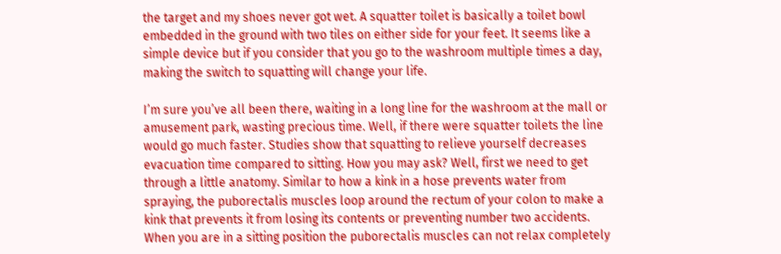the target and my shoes never got wet. A squatter toilet is basically a toilet bowl embedded in the ground with two tiles on either side for your feet. It seems like a simple device but if you consider that you go to the washroom multiple times a day, making the switch to squatting will change your life.

I’m sure you’ve all been there, waiting in a long line for the washroom at the mall or amusement park, wasting precious time. Well, if there were squatter toilets the line would go much faster. Studies show that squatting to relieve yourself decreases evacuation time compared to sitting. How you may ask? Well, first we need to get through a little anatomy. Similar to how a kink in a hose prevents water from spraying, the puborectalis muscles loop around the rectum of your colon to make a kink that prevents it from losing its contents or preventing number two accidents. When you are in a sitting position the puborectalis muscles can not relax completely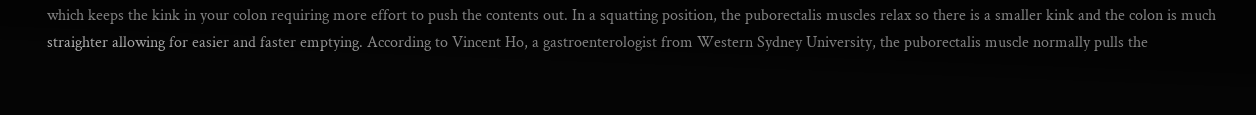which keeps the kink in your colon requiring more effort to push the contents out. In a squatting position, the puborectalis muscles relax so there is a smaller kink and the colon is much straighter allowing for easier and faster emptying. According to Vincent Ho, a gastroenterologist from Western Sydney University, the puborectalis muscle normally pulls the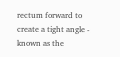rectum forward to create a tight angle - known as the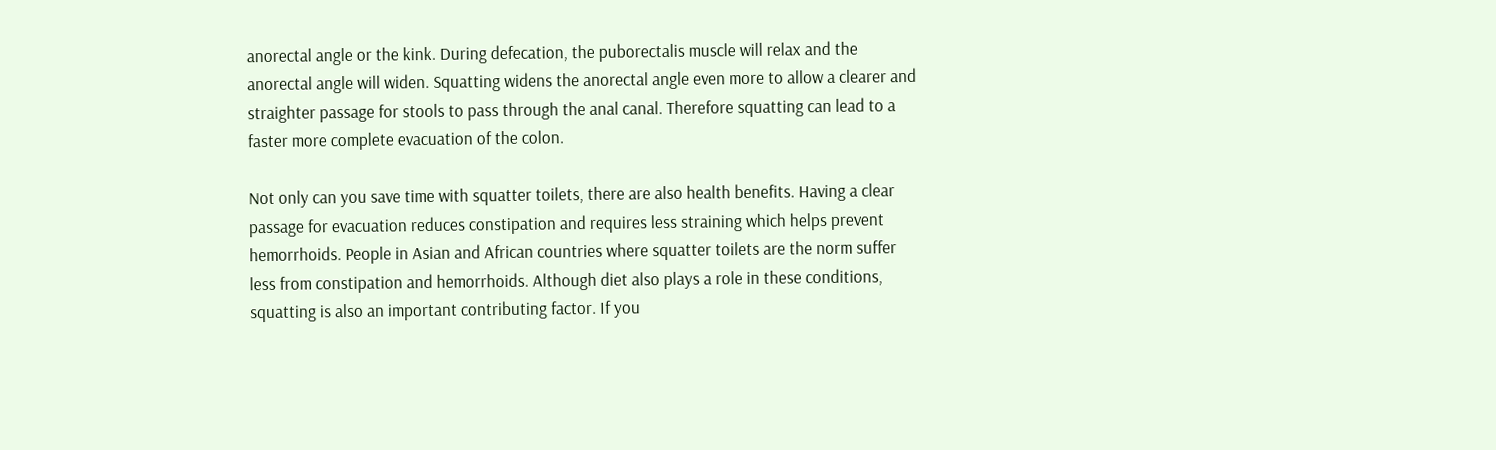anorectal angle or the kink. During defecation, the puborectalis muscle will relax and the anorectal angle will widen. Squatting widens the anorectal angle even more to allow a clearer and straighter passage for stools to pass through the anal canal. Therefore squatting can lead to a faster more complete evacuation of the colon.

Not only can you save time with squatter toilets, there are also health benefits. Having a clear passage for evacuation reduces constipation and requires less straining which helps prevent hemorrhoids. People in Asian and African countries where squatter toilets are the norm suffer less from constipation and hemorrhoids. Although diet also plays a role in these conditions, squatting is also an important contributing factor. If you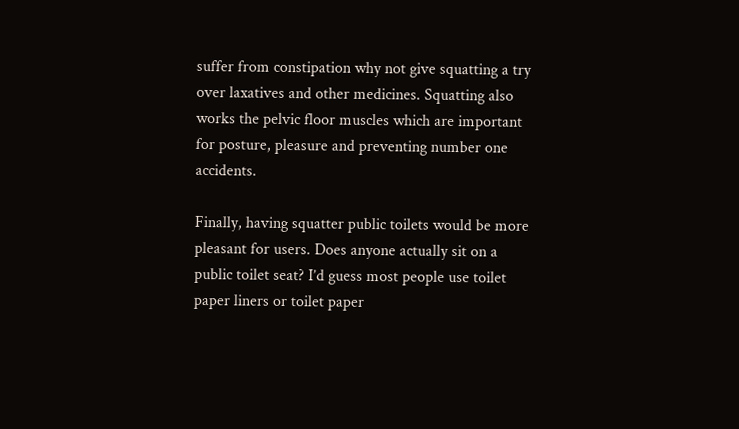suffer from constipation why not give squatting a try over laxatives and other medicines. Squatting also works the pelvic floor muscles which are important for posture, pleasure and preventing number one accidents.

Finally, having squatter public toilets would be more pleasant for users. Does anyone actually sit on a public toilet seat? I’d guess most people use toilet paper liners or toilet paper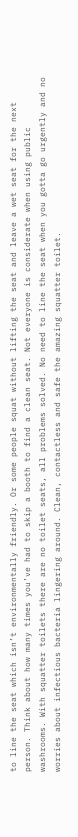to line the seat which isn’t environmentally friendly. Or some people squat without lifting the seat and leave a wet seat for the next person. Think about how many times you’ve had to skip a booth to find a clean seat. Not everyone is considerate when using public washrooms. With squatter toilets there are no toilet seats, all problems solved. No need to line the seat when you gotta go urgently and no worries about infectious bacteria lingering around. Clean, contactless and safe the amazing squatter toilet.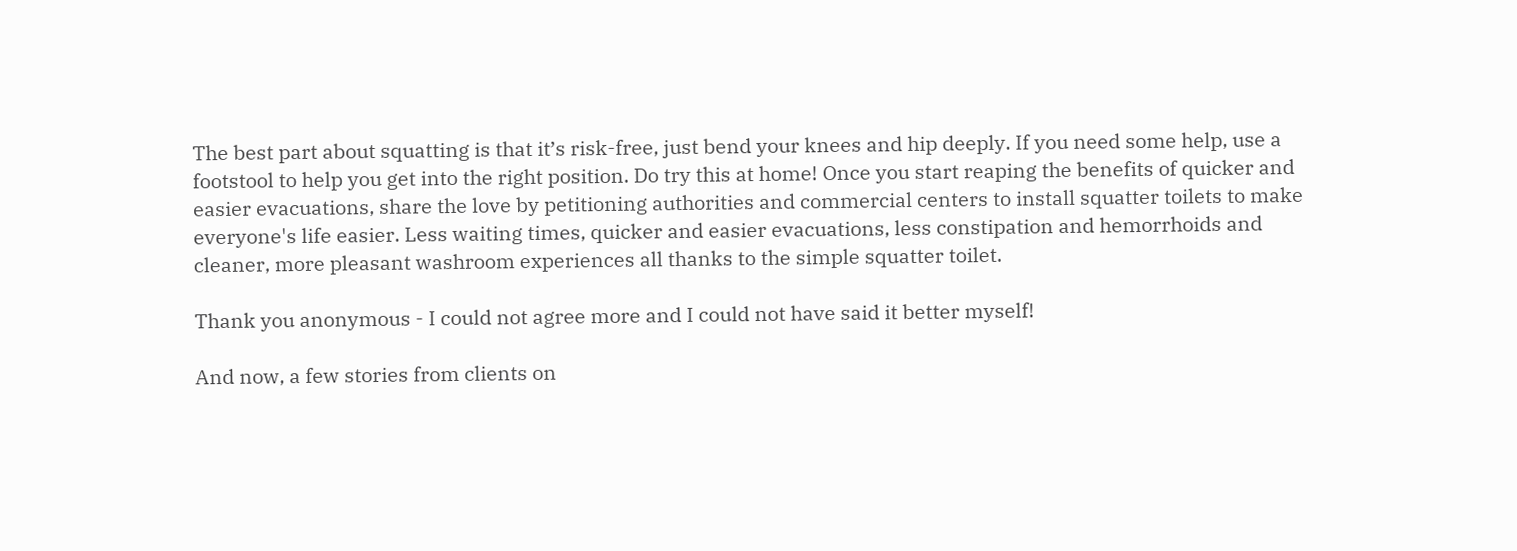The best part about squatting is that it’s risk-free, just bend your knees and hip deeply. If you need some help, use a footstool to help you get into the right position. Do try this at home! Once you start reaping the benefits of quicker and easier evacuations, share the love by petitioning authorities and commercial centers to install squatter toilets to make everyone's life easier. Less waiting times, quicker and easier evacuations, less constipation and hemorrhoids and cleaner, more pleasant washroom experiences all thanks to the simple squatter toilet.

Thank you anonymous - I could not agree more and I could not have said it better myself!

And now, a few stories from clients on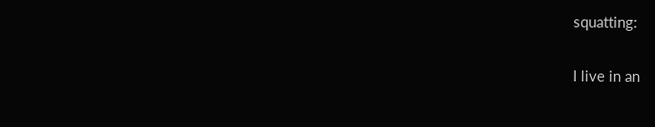squatting:

I live in an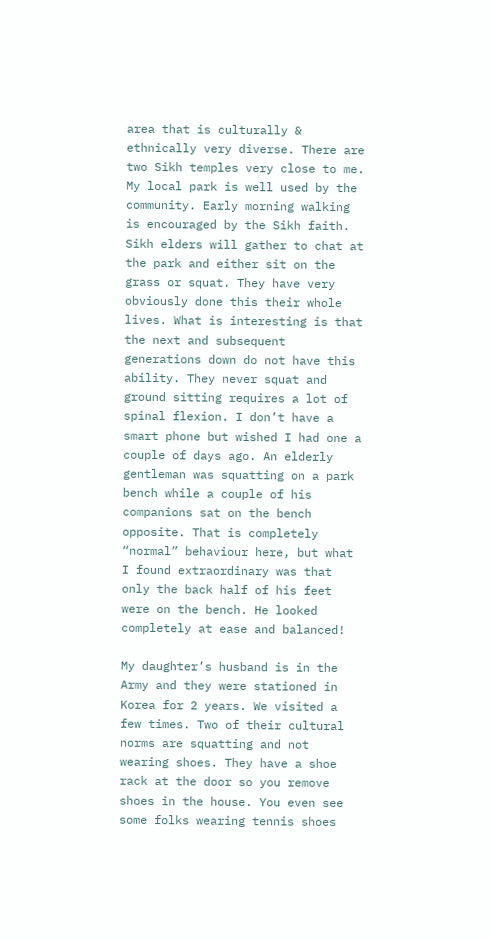area that is culturally & ethnically very diverse. There are two Sikh temples very close to me. My local park is well used by the community. Early morning walking is encouraged by the Sikh faith. Sikh elders will gather to chat at the park and either sit on the grass or squat. They have very obviously done this their whole lives. What is interesting is that the next and subsequent generations down do not have this ability. They never squat and ground sitting requires a lot of spinal flexion. I don’t have a smart phone but wished I had one a couple of days ago. An elderly gentleman was squatting on a park bench while a couple of his companions sat on the bench opposite. That is completely “normal” behaviour here, but what I found extraordinary was that only the back half of his feet were on the bench. He looked completely at ease and balanced!

My daughter’s husband is in the Army and they were stationed in Korea for 2 years. We visited a few times. Two of their cultural norms are squatting and not wearing shoes. They have a shoe rack at the door so you remove shoes in the house. You even see some folks wearing tennis shoes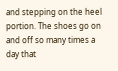and stepping on the heel portion. The shoes go on and off so many times a day that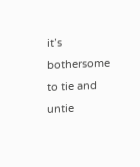it’s bothersome to tie and untie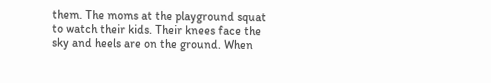them. The moms at the playground squat to watch their kids. Their knees face the sky and heels are on the ground. When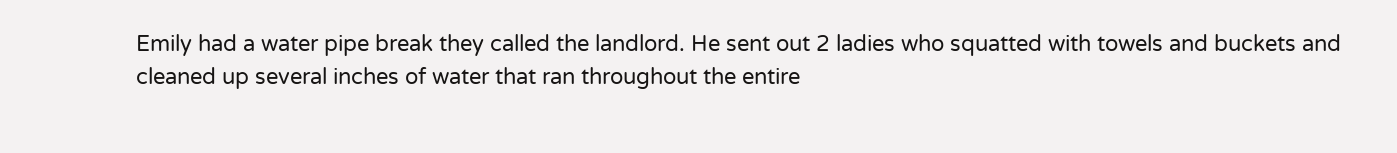Emily had a water pipe break they called the landlord. He sent out 2 ladies who squatted with towels and buckets and cleaned up several inches of water that ran throughout the entire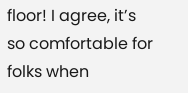floor! I agree, it’s so comfortable for folks when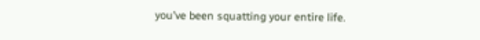you’ve been squatting your entire life.